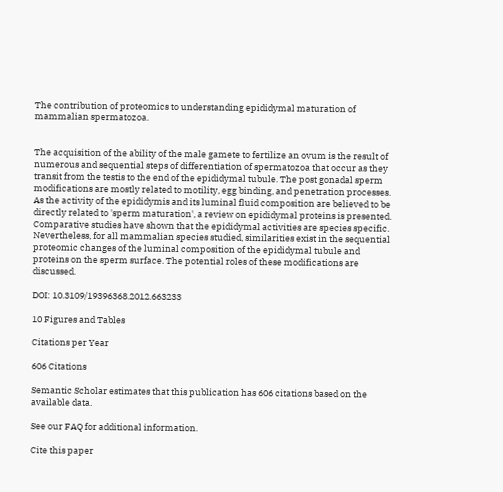The contribution of proteomics to understanding epididymal maturation of mammalian spermatozoa.


The acquisition of the ability of the male gamete to fertilize an ovum is the result of numerous and sequential steps of differentiation of spermatozoa that occur as they transit from the testis to the end of the epididymal tubule. The post gonadal sperm modifications are mostly related to motility, egg binding, and penetration processes. As the activity of the epididymis and its luminal fluid composition are believed to be directly related to 'sperm maturation', a review on epididymal proteins is presented. Comparative studies have shown that the epididymal activities are species specific. Nevertheless, for all mammalian species studied, similarities exist in the sequential proteomic changes of the luminal composition of the epididymal tubule and proteins on the sperm surface. The potential roles of these modifications are discussed.

DOI: 10.3109/19396368.2012.663233

10 Figures and Tables

Citations per Year

606 Citations

Semantic Scholar estimates that this publication has 606 citations based on the available data.

See our FAQ for additional information.

Cite this paper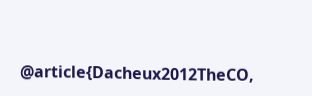@article{Dacheux2012TheCO,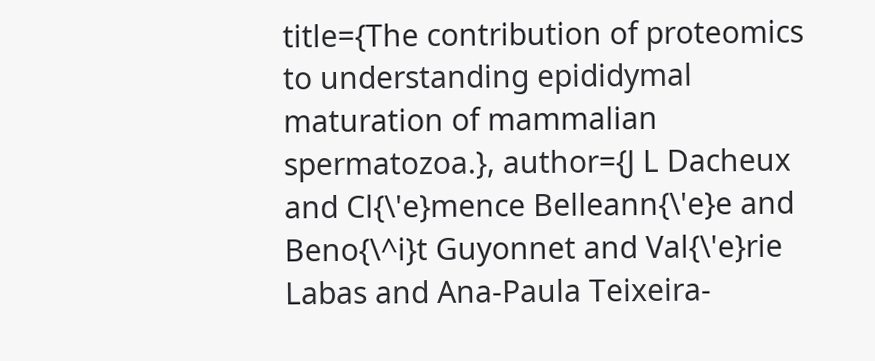title={The contribution of proteomics to understanding epididymal maturation of mammalian spermatozoa.}, author={J L Dacheux and Cl{\'e}mence Belleann{\'e}e and Beno{\^i}t Guyonnet and Val{\'e}rie Labas and Ana-Paula Teixeira-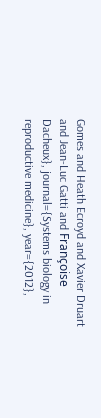Gomes and Heath Ecroyd and Xavier Druart and Jean-Luc Gatti and Françoise Dacheux}, journal={Systems biology in reproductive medicine}, year={2012},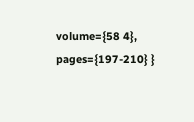volume={58 4}, pages={197-210} }